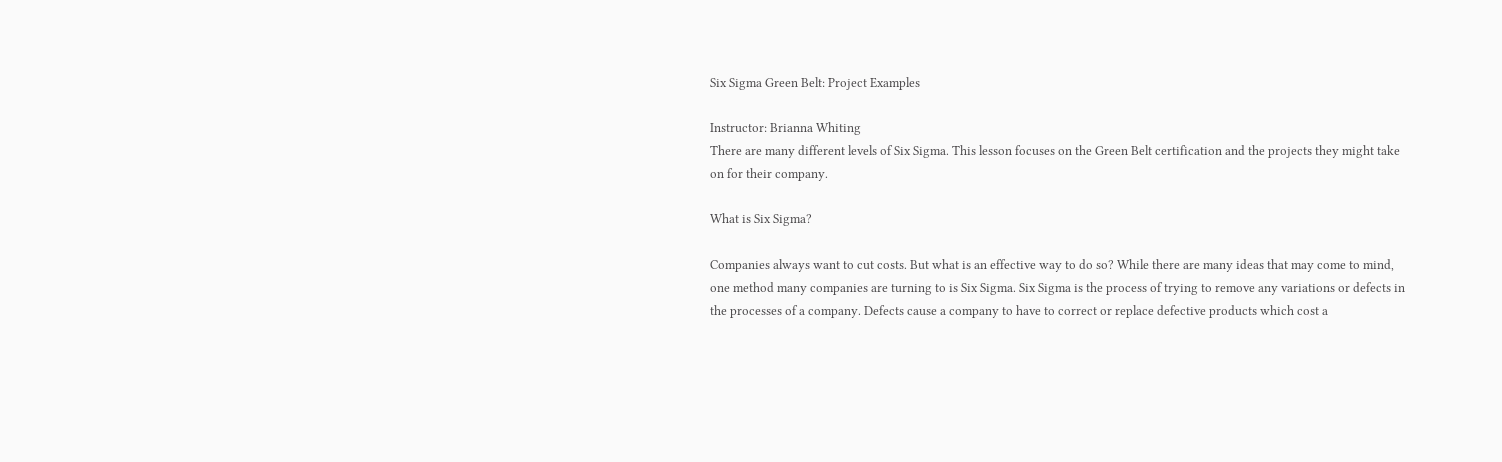Six Sigma Green Belt: Project Examples

Instructor: Brianna Whiting
There are many different levels of Six Sigma. This lesson focuses on the Green Belt certification and the projects they might take on for their company.

What is Six Sigma?

Companies always want to cut costs. But what is an effective way to do so? While there are many ideas that may come to mind, one method many companies are turning to is Six Sigma. Six Sigma is the process of trying to remove any variations or defects in the processes of a company. Defects cause a company to have to correct or replace defective products which cost a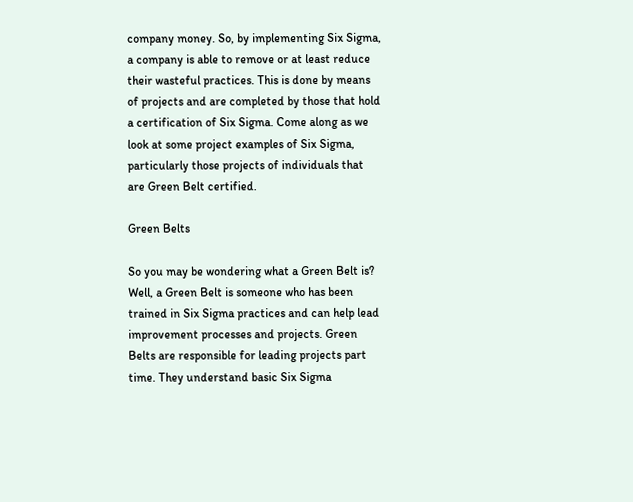company money. So, by implementing Six Sigma, a company is able to remove or at least reduce their wasteful practices. This is done by means of projects and are completed by those that hold a certification of Six Sigma. Come along as we look at some project examples of Six Sigma, particularly those projects of individuals that are Green Belt certified.

Green Belts

So you may be wondering what a Green Belt is? Well, a Green Belt is someone who has been trained in Six Sigma practices and can help lead improvement processes and projects. Green Belts are responsible for leading projects part time. They understand basic Six Sigma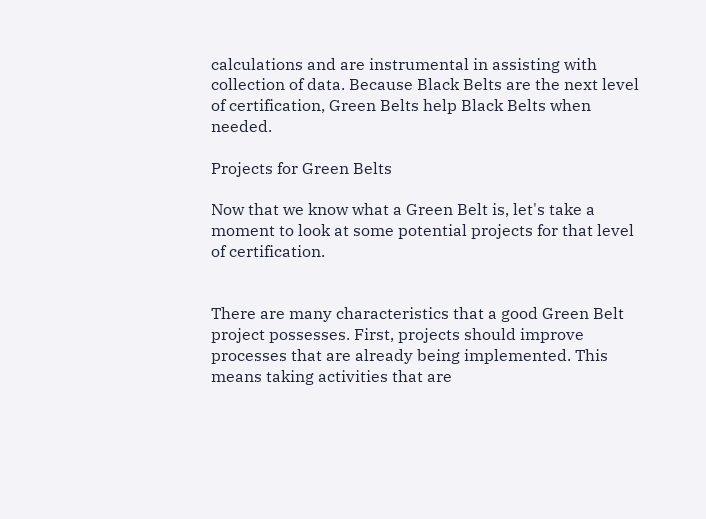calculations and are instrumental in assisting with collection of data. Because Black Belts are the next level of certification, Green Belts help Black Belts when needed.

Projects for Green Belts

Now that we know what a Green Belt is, let's take a moment to look at some potential projects for that level of certification.


There are many characteristics that a good Green Belt project possesses. First, projects should improve processes that are already being implemented. This means taking activities that are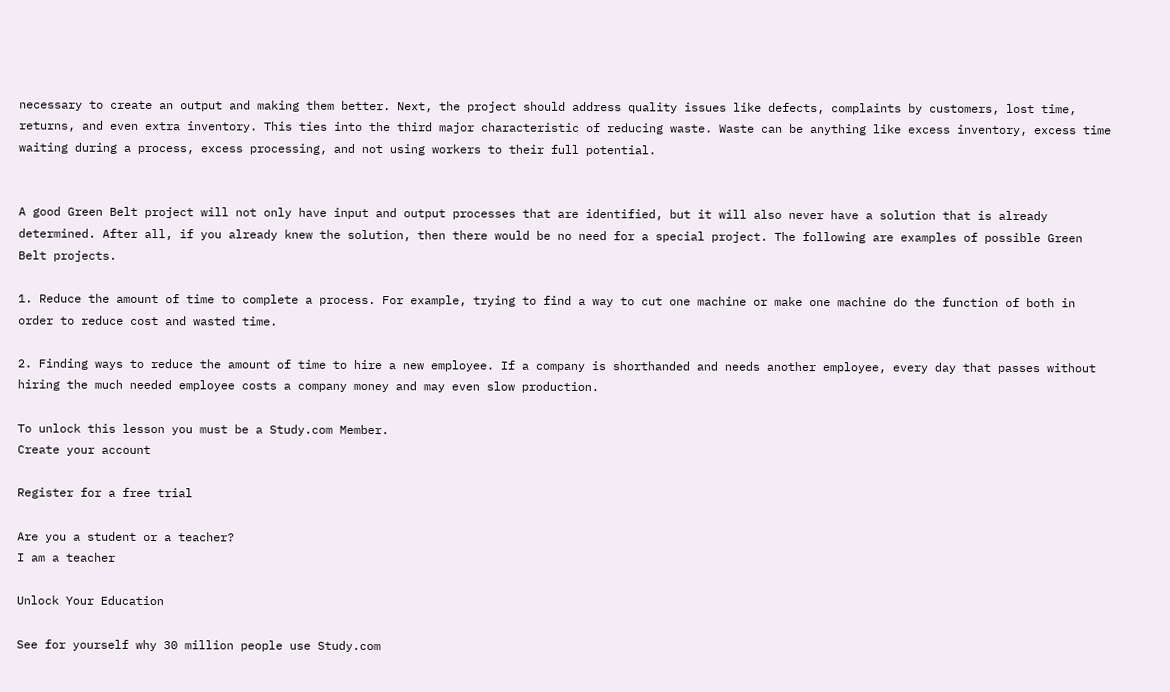necessary to create an output and making them better. Next, the project should address quality issues like defects, complaints by customers, lost time, returns, and even extra inventory. This ties into the third major characteristic of reducing waste. Waste can be anything like excess inventory, excess time waiting during a process, excess processing, and not using workers to their full potential.


A good Green Belt project will not only have input and output processes that are identified, but it will also never have a solution that is already determined. After all, if you already knew the solution, then there would be no need for a special project. The following are examples of possible Green Belt projects.

1. Reduce the amount of time to complete a process. For example, trying to find a way to cut one machine or make one machine do the function of both in order to reduce cost and wasted time.

2. Finding ways to reduce the amount of time to hire a new employee. If a company is shorthanded and needs another employee, every day that passes without hiring the much needed employee costs a company money and may even slow production.

To unlock this lesson you must be a Study.com Member.
Create your account

Register for a free trial

Are you a student or a teacher?
I am a teacher

Unlock Your Education

See for yourself why 30 million people use Study.com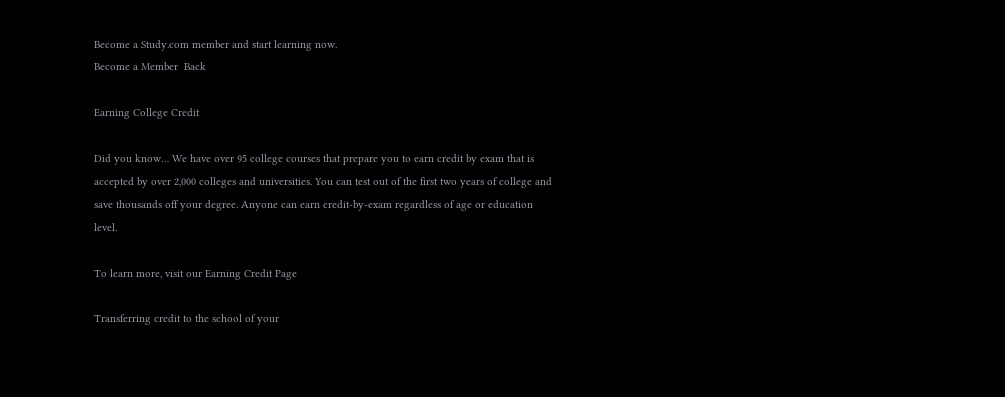Become a Study.com member and start learning now.
Become a Member  Back

Earning College Credit

Did you know… We have over 95 college courses that prepare you to earn credit by exam that is accepted by over 2,000 colleges and universities. You can test out of the first two years of college and save thousands off your degree. Anyone can earn credit-by-exam regardless of age or education level.

To learn more, visit our Earning Credit Page

Transferring credit to the school of your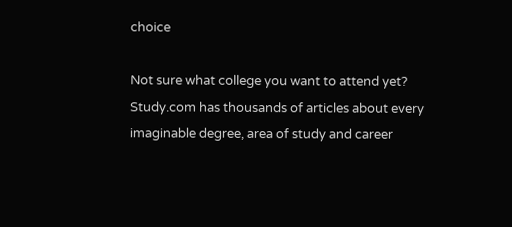choice

Not sure what college you want to attend yet? Study.com has thousands of articles about every imaginable degree, area of study and career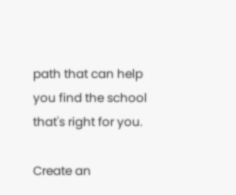path that can help you find the school that's right for you.

Create an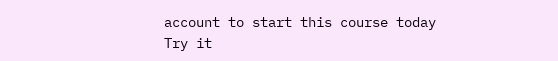account to start this course today
Try it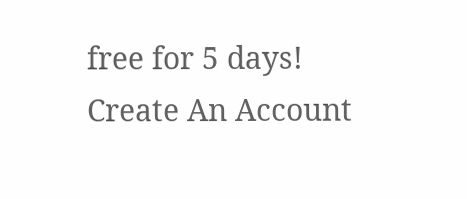free for 5 days!
Create An Account